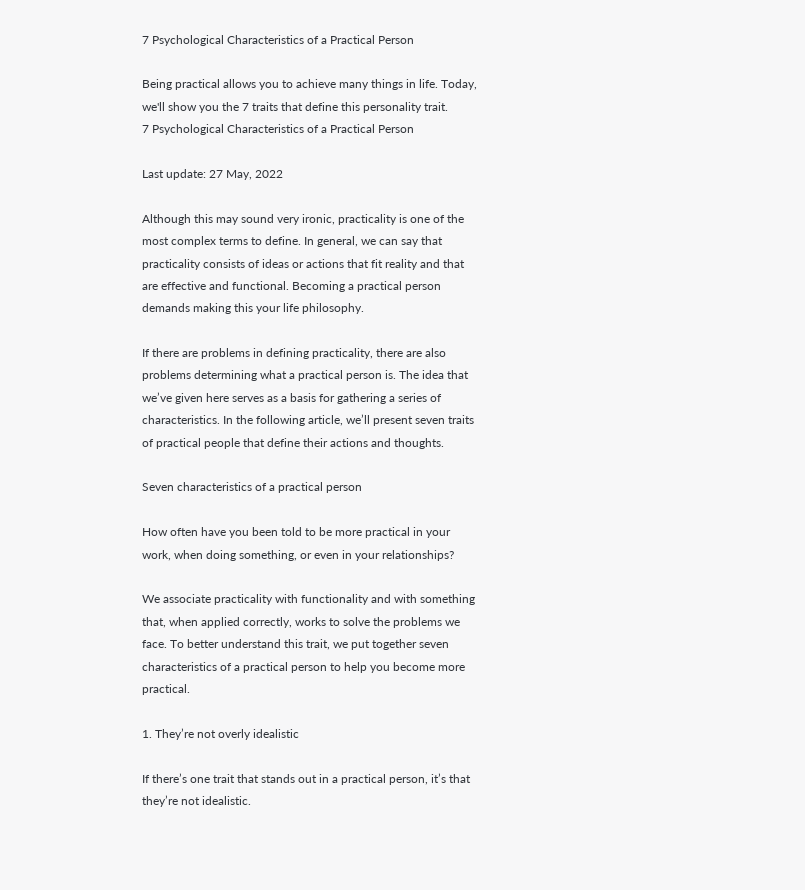7 Psychological Characteristics of a Practical Person

Being practical allows you to achieve many things in life. Today, we'll show you the 7 traits that define this personality trait.
7 Psychological Characteristics of a Practical Person

Last update: 27 May, 2022

Although this may sound very ironic, practicality is one of the most complex terms to define. In general, we can say that practicality consists of ideas or actions that fit reality and that are effective and functional. Becoming a practical person demands making this your life philosophy.

If there are problems in defining practicality, there are also problems determining what a practical person is. The idea that we’ve given here serves as a basis for gathering a series of characteristics. In the following article, we’ll present seven traits of practical people that define their actions and thoughts.

Seven characteristics of a practical person

How often have you been told to be more practical in your work, when doing something, or even in your relationships?

We associate practicality with functionality and with something that, when applied correctly, works to solve the problems we face. To better understand this trait, we put together seven characteristics of a practical person to help you become more practical.

1. They’re not overly idealistic

If there’s one trait that stands out in a practical person, it’s that they’re not idealistic.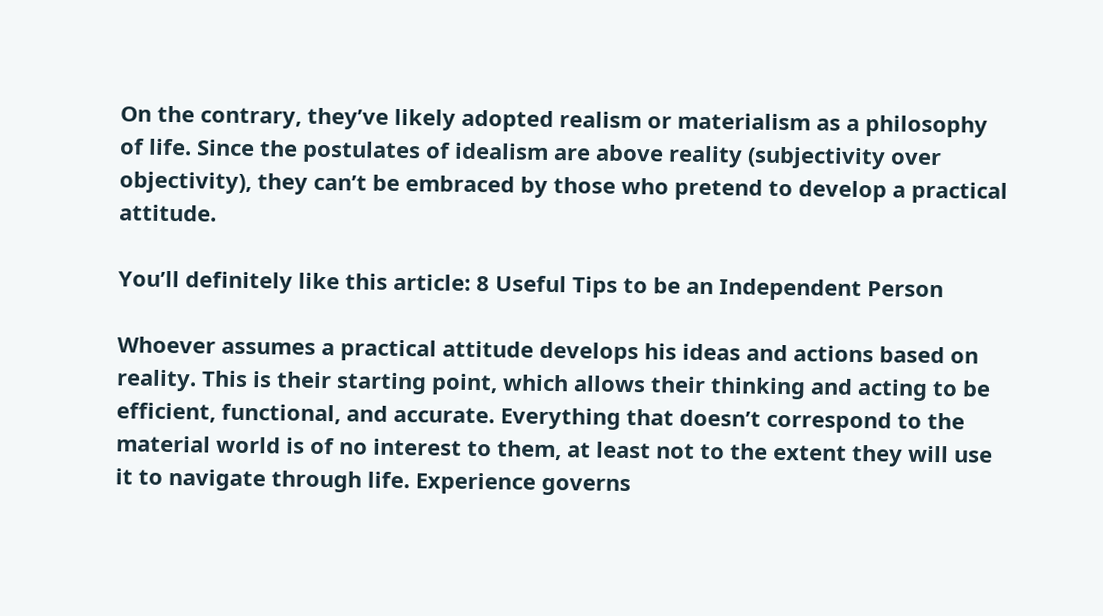On the contrary, they’ve likely adopted realism or materialism as a philosophy of life. Since the postulates of idealism are above reality (subjectivity over objectivity), they can’t be embraced by those who pretend to develop a practical attitude.

You’ll definitely like this article: 8 Useful Tips to be an Independent Person

Whoever assumes a practical attitude develops his ideas and actions based on reality. This is their starting point, which allows their thinking and acting to be efficient, functional, and accurate. Everything that doesn’t correspond to the material world is of no interest to them, at least not to the extent they will use it to navigate through life. Experience governs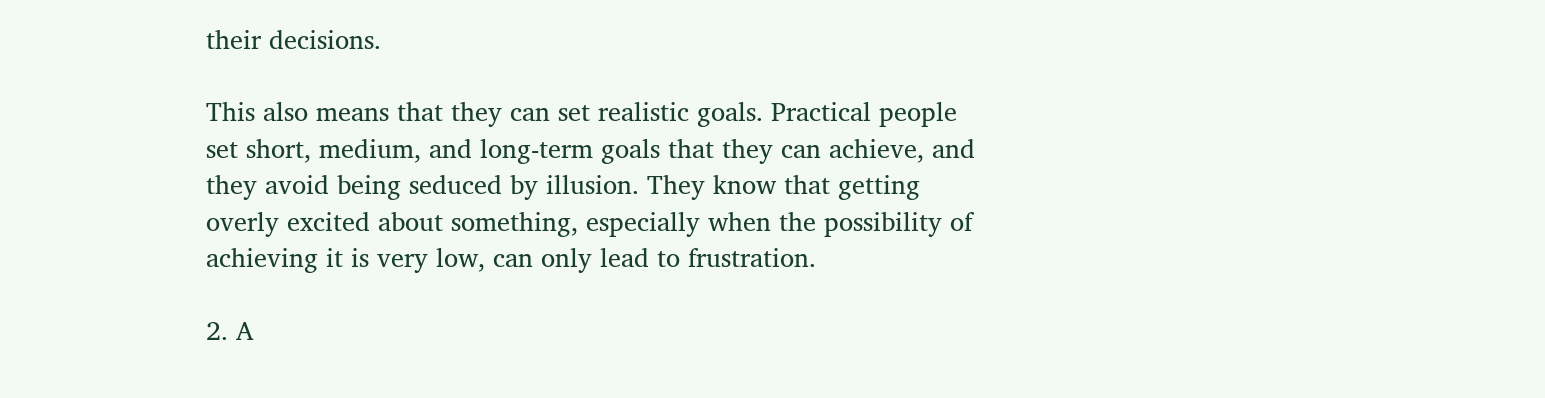their decisions.

This also means that they can set realistic goals. Practical people set short, medium, and long-term goals that they can achieve, and they avoid being seduced by illusion. They know that getting overly excited about something, especially when the possibility of achieving it is very low, can only lead to frustration.

2. A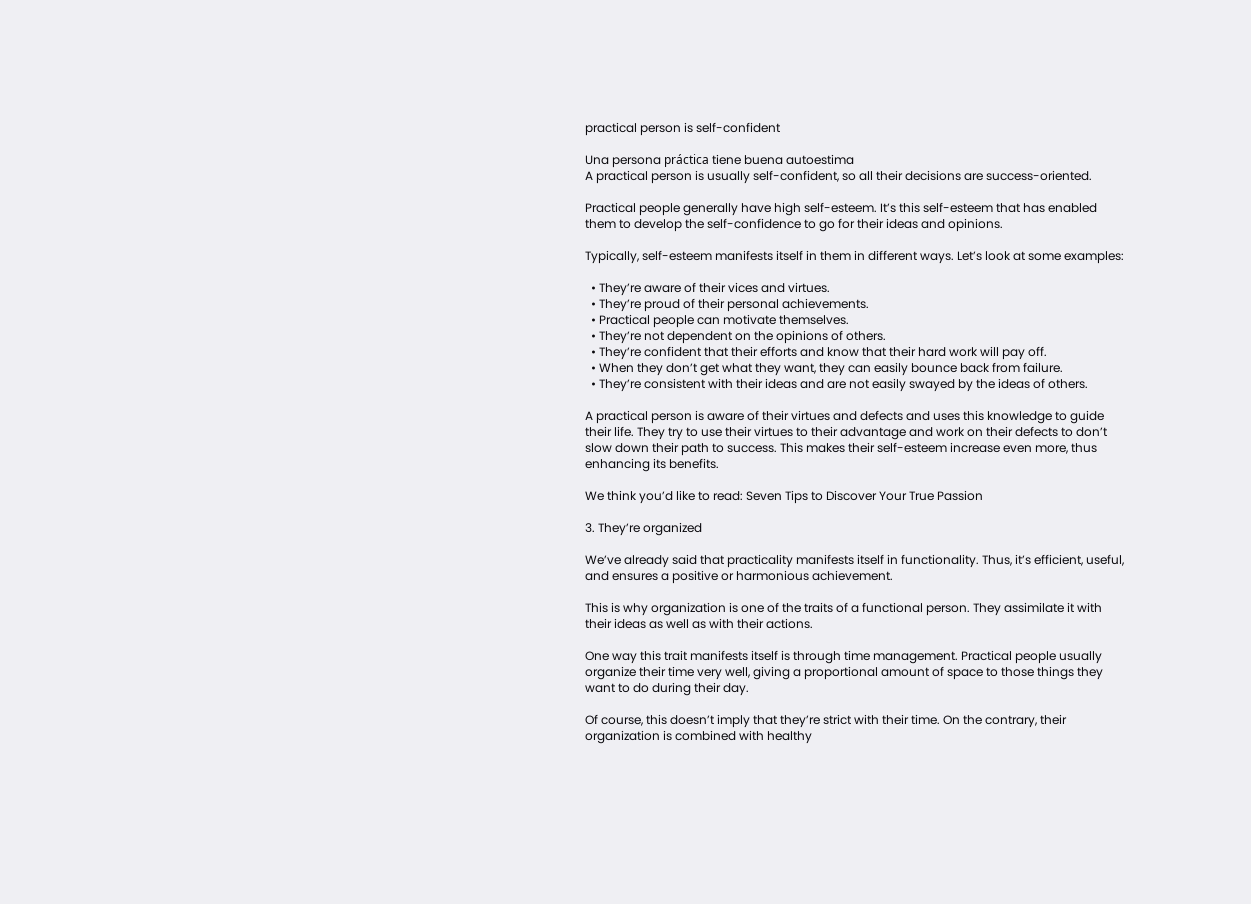practical person is self-confident

Una persona práctica tiene buena autoestima
A practical person is usually self-confident, so all their decisions are success-oriented.

Practical people generally have high self-esteem. It’s this self-esteem that has enabled them to develop the self-confidence to go for their ideas and opinions.

Typically, self-esteem manifests itself in them in different ways. Let’s look at some examples:

  • They’re aware of their vices and virtues.
  • They’re proud of their personal achievements.
  • Practical people can motivate themselves.
  • They’re not dependent on the opinions of others.
  • They’re confident that their efforts and know that their hard work will pay off.
  • When they don’t get what they want, they can easily bounce back from failure.
  • They’re consistent with their ideas and are not easily swayed by the ideas of others.

A practical person is aware of their virtues and defects and uses this knowledge to guide their life. They try to use their virtues to their advantage and work on their defects to don’t slow down their path to success. This makes their self-esteem increase even more, thus enhancing its benefits.

We think you’d like to read: Seven Tips to Discover Your True Passion

3. They’re organized

We’ve already said that practicality manifests itself in functionality. Thus, it’s efficient, useful, and ensures a positive or harmonious achievement.

This is why organization is one of the traits of a functional person. They assimilate it with their ideas as well as with their actions.

One way this trait manifests itself is through time management. Practical people usually organize their time very well, giving a proportional amount of space to those things they want to do during their day.

Of course, this doesn’t imply that they’re strict with their time. On the contrary, their organization is combined with healthy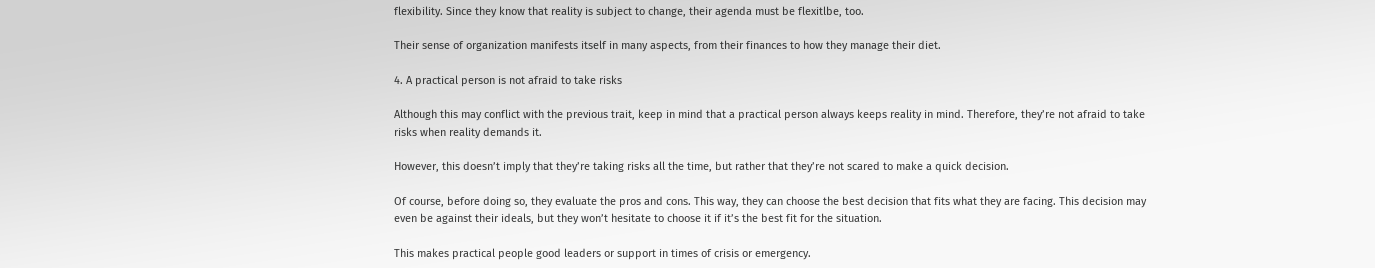flexibility. Since they know that reality is subject to change, their agenda must be flexitlbe, too.

Their sense of organization manifests itself in many aspects, from their finances to how they manage their diet.

4. A practical person is not afraid to take risks

Although this may conflict with the previous trait, keep in mind that a practical person always keeps reality in mind. Therefore, they’re not afraid to take risks when reality demands it.

However, this doesn’t imply that they’re taking risks all the time, but rather that they’re not scared to make a quick decision.

Of course, before doing so, they evaluate the pros and cons. This way, they can choose the best decision that fits what they are facing. This decision may even be against their ideals, but they won’t hesitate to choose it if it’s the best fit for the situation.

This makes practical people good leaders or support in times of crisis or emergency.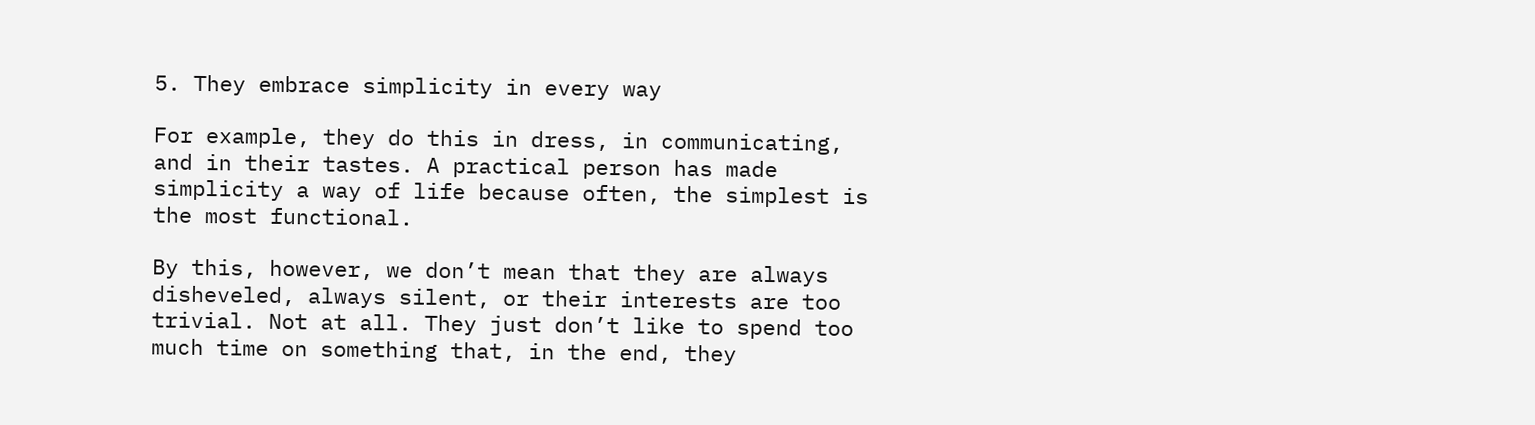5. They embrace simplicity in every way

For example, they do this in dress, in communicating, and in their tastes. A practical person has made simplicity a way of life because often, the simplest is the most functional.

By this, however, we don’t mean that they are always disheveled, always silent, or their interests are too trivial. Not at all. They just don’t like to spend too much time on something that, in the end, they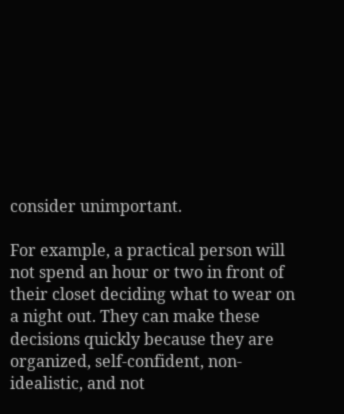consider unimportant.

For example, a practical person will not spend an hour or two in front of their closet deciding what to wear on a night out. They can make these decisions quickly because they are organized, self-confident, non-idealistic, and not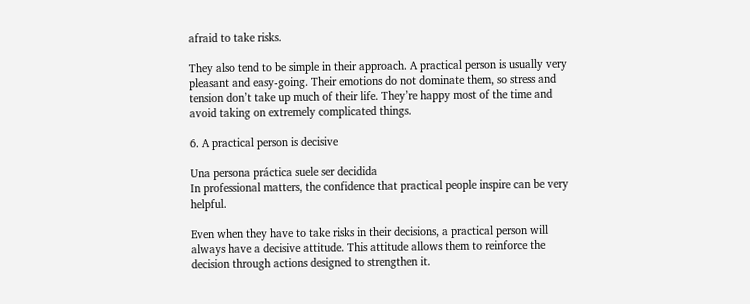afraid to take risks.

They also tend to be simple in their approach. A practical person is usually very pleasant and easy-going. Their emotions do not dominate them, so stress and tension don’t take up much of their life. They’re happy most of the time and avoid taking on extremely complicated things.

6. A practical person is decisive

Una persona práctica suele ser decidida
In professional matters, the confidence that practical people inspire can be very helpful.

Even when they have to take risks in their decisions, a practical person will always have a decisive attitude. This attitude allows them to reinforce the decision through actions designed to strengthen it.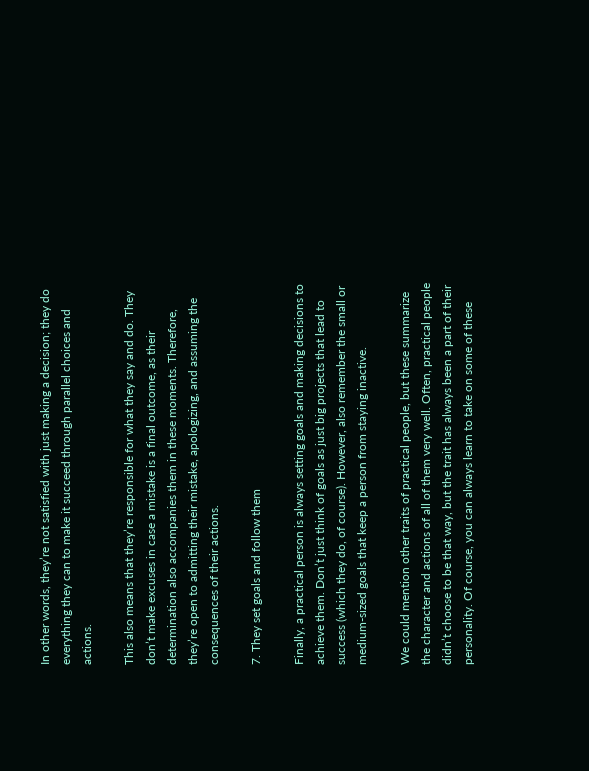In other words, they’re not satisfied with just making a decision; they do everything they can to make it succeed through parallel choices and actions.

This also means that they’re responsible for what they say and do. They don’t make excuses in case a mistake is a final outcome, as their determination also accompanies them in these moments. Therefore, they’re open to admitting their mistake, apologizing, and assuming the consequences of their actions.

7. They set goals and follow them

Finally, a practical person is always setting goals and making decisions to achieve them. Don’t just think of goals as just big projects that lead to success (which they do, of course). However, also remember the small or medium-sized goals that keep a person from staying inactive.

We could mention other traits of practical people, but these summarize the character and actions of all of them very well. Often, practical people didn’t choose to be that way, but the trait has always been a part of their personality. Of course, you can always learn to take on some of these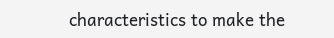characteristics to make the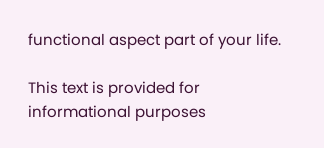functional aspect part of your life.

This text is provided for informational purposes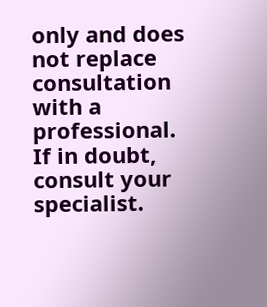only and does not replace consultation with a professional. If in doubt, consult your specialist.